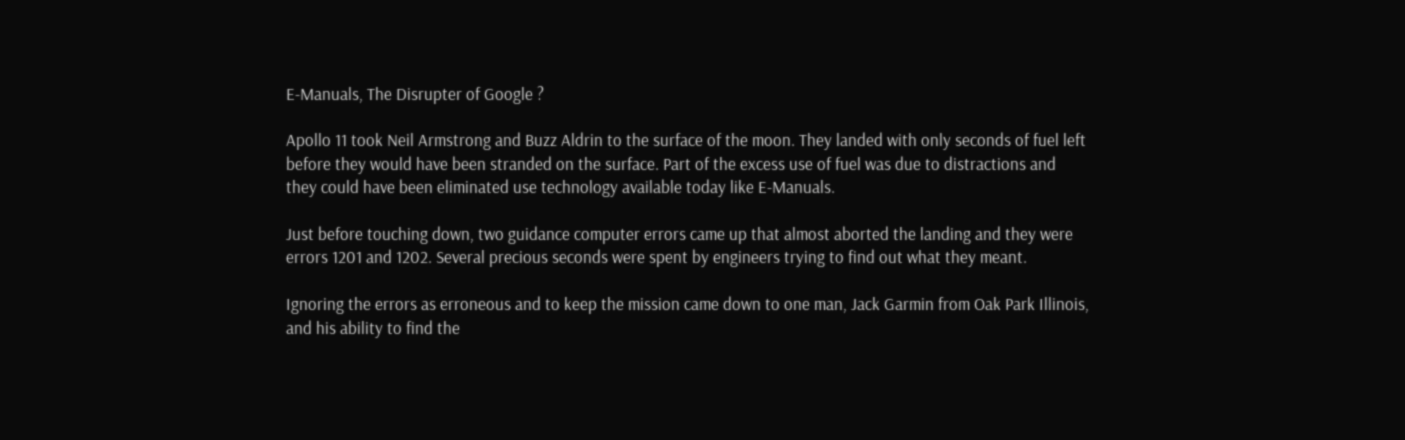E-Manuals, The Disrupter of Google ?

Apollo 11 took Neil Armstrong and Buzz Aldrin to the surface of the moon. They landed with only seconds of fuel left before they would have been stranded on the surface. Part of the excess use of fuel was due to distractions and they could have been eliminated use technology available today like E-Manuals.

Just before touching down, two guidance computer errors came up that almost aborted the landing and they were errors 1201 and 1202. Several precious seconds were spent by engineers trying to find out what they meant.

Ignoring the errors as erroneous and to keep the mission came down to one man, Jack Garmin from Oak Park Illinois, and his ability to find the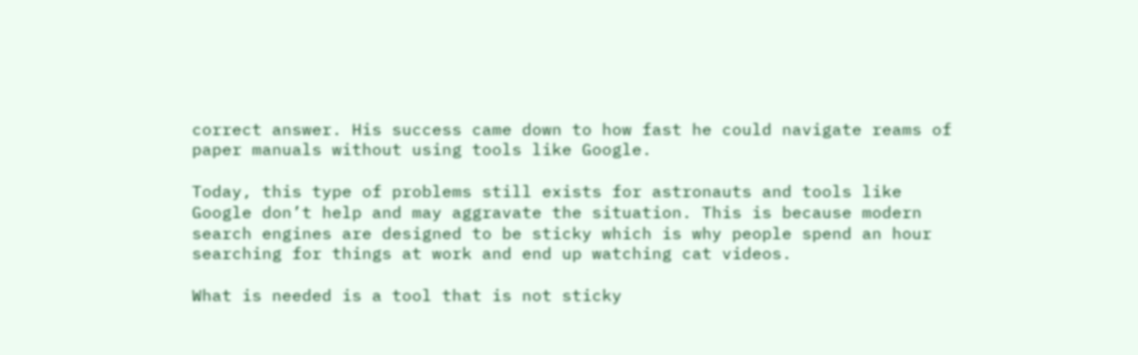correct answer. His success came down to how fast he could navigate reams of paper manuals without using tools like Google.

Today, this type of problems still exists for astronauts and tools like Google don’t help and may aggravate the situation. This is because modern search engines are designed to be sticky which is why people spend an hour searching for things at work and end up watching cat videos.

What is needed is a tool that is not sticky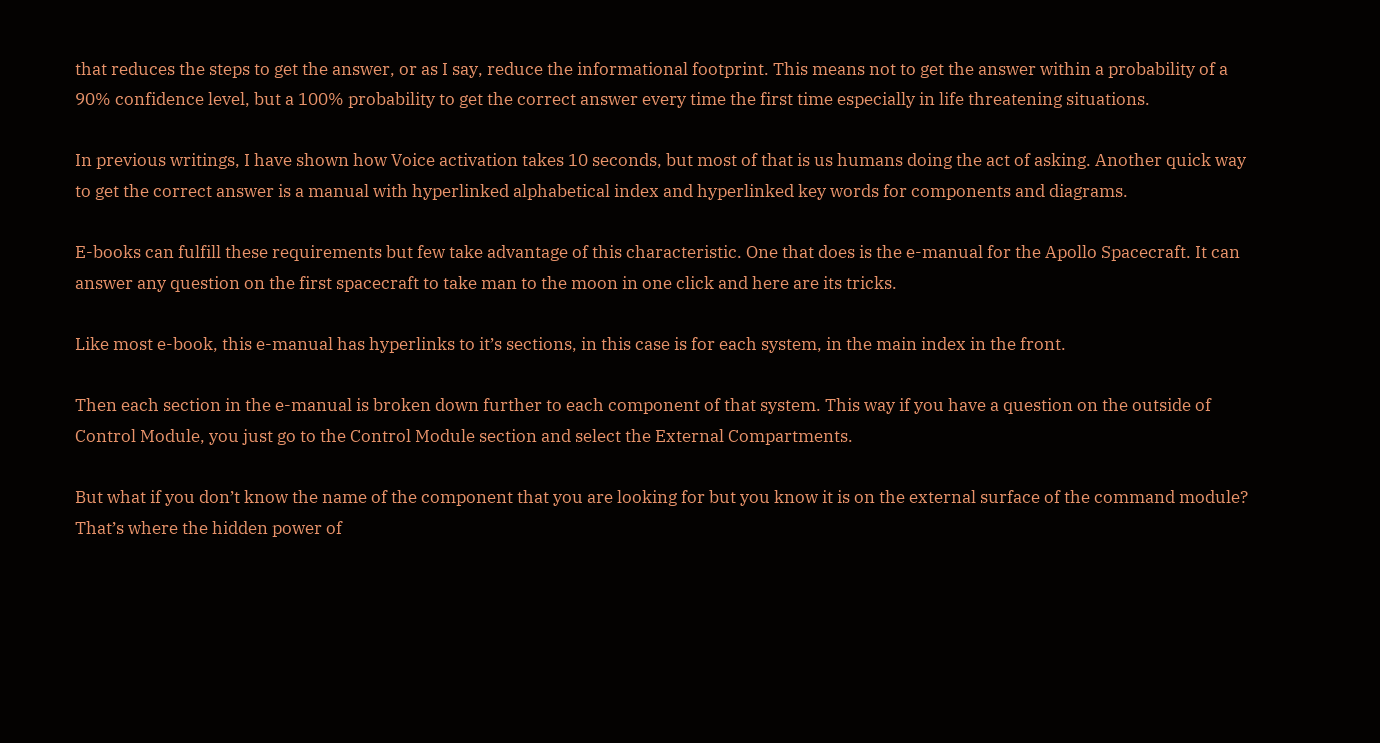that reduces the steps to get the answer, or as I say, reduce the informational footprint. This means not to get the answer within a probability of a 90% confidence level, but a 100% probability to get the correct answer every time the first time especially in life threatening situations.

In previous writings, I have shown how Voice activation takes 10 seconds, but most of that is us humans doing the act of asking. Another quick way to get the correct answer is a manual with hyperlinked alphabetical index and hyperlinked key words for components and diagrams.

E-books can fulfill these requirements but few take advantage of this characteristic. One that does is the e-manual for the Apollo Spacecraft. It can answer any question on the first spacecraft to take man to the moon in one click and here are its tricks.

Like most e-book, this e-manual has hyperlinks to it’s sections, in this case is for each system, in the main index in the front.

Then each section in the e-manual is broken down further to each component of that system. This way if you have a question on the outside of Control Module, you just go to the Control Module section and select the External Compartments.

But what if you don’t know the name of the component that you are looking for but you know it is on the external surface of the command module? That’s where the hidden power of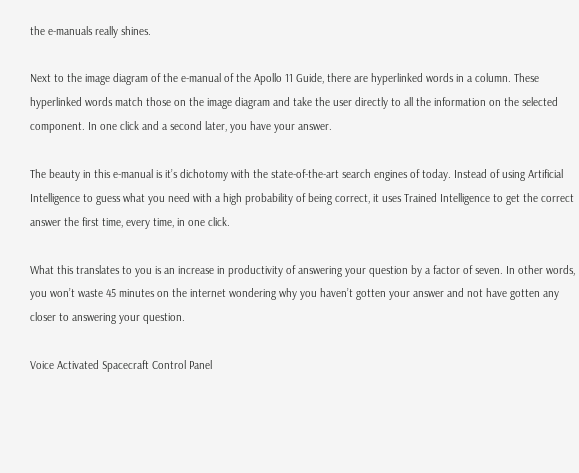the e-manuals really shines.

Next to the image diagram of the e-manual of the Apollo 11 Guide, there are hyperlinked words in a column. These hyperlinked words match those on the image diagram and take the user directly to all the information on the selected component. In one click and a second later, you have your answer.

The beauty in this e-manual is it’s dichotomy with the state-of-the-art search engines of today. Instead of using Artificial Intelligence to guess what you need with a high probability of being correct, it uses Trained Intelligence to get the correct answer the first time, every time, in one click.

What this translates to you is an increase in productivity of answering your question by a factor of seven. In other words, you won’t waste 45 minutes on the internet wondering why you haven’t gotten your answer and not have gotten any closer to answering your question.

Voice Activated Spacecraft Control Panel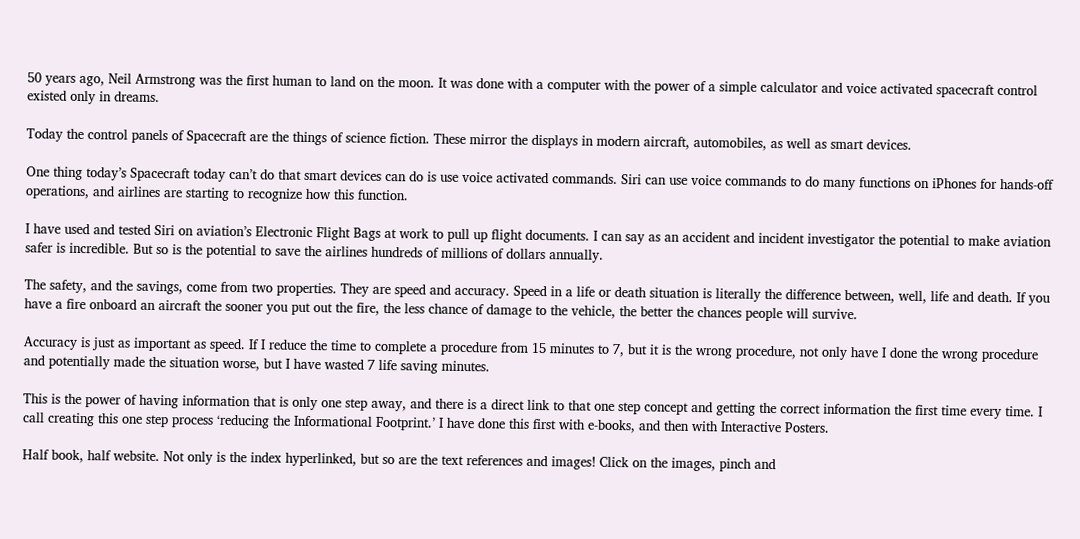50 years ago, Neil Armstrong was the first human to land on the moon. It was done with a computer with the power of a simple calculator and voice activated spacecraft control existed only in dreams.

Today the control panels of Spacecraft are the things of science fiction. These mirror the displays in modern aircraft, automobiles, as well as smart devices.

One thing today’s Spacecraft today can’t do that smart devices can do is use voice activated commands. Siri can use voice commands to do many functions on iPhones for hands-off operations, and airlines are starting to recognize how this function.

I have used and tested Siri on aviation’s Electronic Flight Bags at work to pull up flight documents. I can say as an accident and incident investigator the potential to make aviation safer is incredible. But so is the potential to save the airlines hundreds of millions of dollars annually.

The safety, and the savings, come from two properties. They are speed and accuracy. Speed in a life or death situation is literally the difference between, well, life and death. If you have a fire onboard an aircraft the sooner you put out the fire, the less chance of damage to the vehicle, the better the chances people will survive.

Accuracy is just as important as speed. If I reduce the time to complete a procedure from 15 minutes to 7, but it is the wrong procedure, not only have I done the wrong procedure and potentially made the situation worse, but I have wasted 7 life saving minutes.

This is the power of having information that is only one step away, and there is a direct link to that one step concept and getting the correct information the first time every time. I call creating this one step process ‘reducing the Informational Footprint.’ I have done this first with e-books, and then with Interactive Posters.

Half book, half website. Not only is the index hyperlinked, but so are the text references and images! Click on the images, pinch and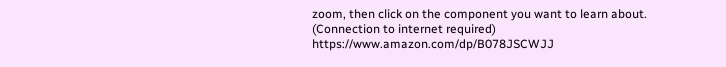zoom, then click on the component you want to learn about. (Connection to internet required) https://www.amazon.com/dp/B078JSCWJJ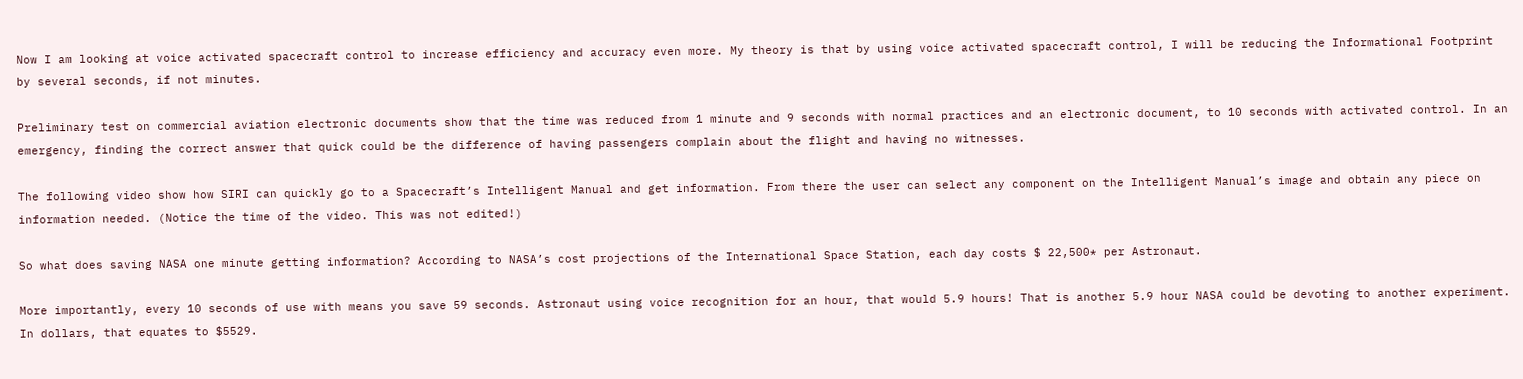Now I am looking at voice activated spacecraft control to increase efficiency and accuracy even more. My theory is that by using voice activated spacecraft control, I will be reducing the Informational Footprint by several seconds, if not minutes.

Preliminary test on commercial aviation electronic documents show that the time was reduced from 1 minute and 9 seconds with normal practices and an electronic document, to 10 seconds with activated control. In an emergency, finding the correct answer that quick could be the difference of having passengers complain about the flight and having no witnesses.

The following video show how SIRI can quickly go to a Spacecraft’s Intelligent Manual and get information. From there the user can select any component on the Intelligent Manual’s image and obtain any piece on information needed. (Notice the time of the video. This was not edited!)

So what does saving NASA one minute getting information? According to NASA’s cost projections of the International Space Station, each day costs $ 22,500* per Astronaut.

More importantly, every 10 seconds of use with means you save 59 seconds. Astronaut using voice recognition for an hour, that would 5.9 hours! That is another 5.9 hour NASA could be devoting to another experiment. In dollars, that equates to $5529.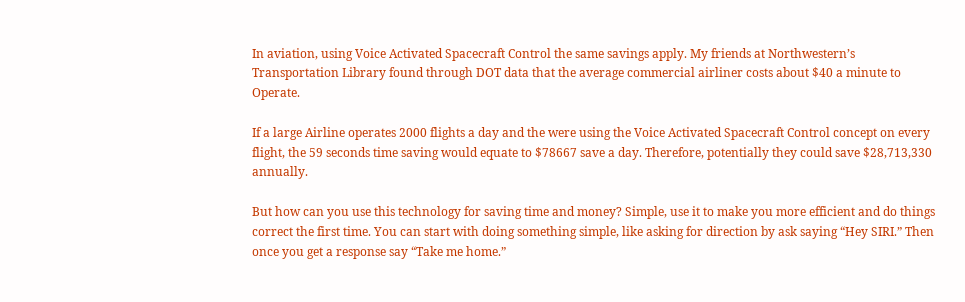In aviation, using Voice Activated Spacecraft Control the same savings apply. My friends at Northwestern’s Transportation Library found through DOT data that the average commercial airliner costs about $40 a minute to Operate.

If a large Airline operates 2000 flights a day and the were using the Voice Activated Spacecraft Control concept on every flight, the 59 seconds time saving would equate to $78667 save a day. Therefore, potentially they could save $28,713,330 annually.

But how can you use this technology for saving time and money? Simple, use it to make you more efficient and do things correct the first time. You can start with doing something simple, like asking for direction by ask saying “Hey SIRI.” Then once you get a response say “Take me home.”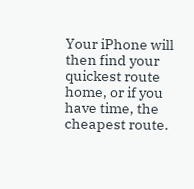Your iPhone will then find your quickest route home, or if you have time, the cheapest route.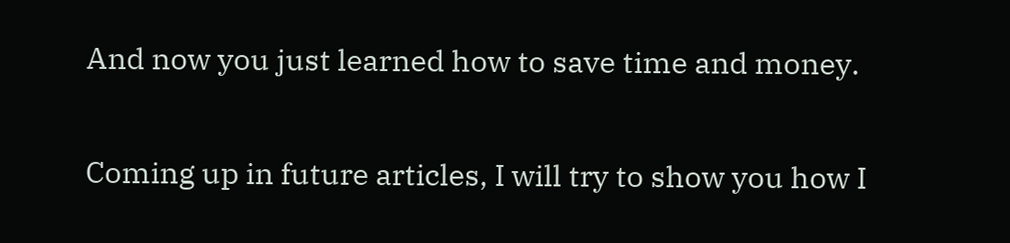And now you just learned how to save time and money.

Coming up in future articles, I will try to show you how I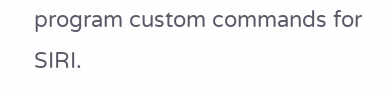program custom commands for SIRI.